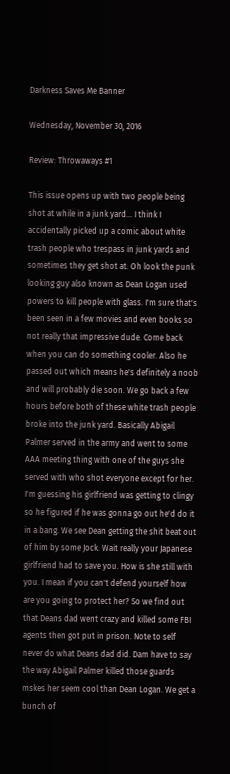Darkness Saves Me Banner

Wednesday, November 30, 2016

Review: Throwaways #1

This issue opens up with two people being shot at while in a junk yard... I think I accidentally picked up a comic about white trash people who trespass in junk yards and sometimes they get shot at. Oh look the punk looking guy also known as Dean Logan used powers to kill people with glass. I'm sure that's been seen in a few movies and even books so not really that impressive dude. Come back when you can do something cooler. Also he passed out which means he's definitely a noob and will probably die soon. We go back a few hours before both of these white trash people broke into the junk yard. Basically Abigail Palmer served in the army and went to some AAA meeting thing with one of the guys she served with who shot everyone except for her. I'm guessing his girlfriend was getting to clingy so he figured if he was gonna go out he'd do it in a bang. We see Dean getting the shit beat out of him by some Jock. Wait really your Japanese girlfriend had to save you. How is she still with you. I mean if you can't defend yourself how are you going to protect her? So we find out that Deans dad went crazy and killed some FBI agents then got put in prison. Note to self never do what Deans dad did. Dam have to say the way Abigail Palmer killed those guards mskes her seem cool than Dean Logan. We get a bunch of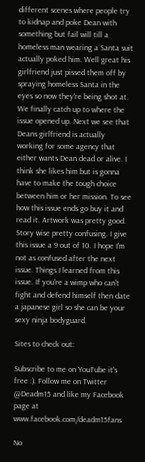different scenes where people try to kidnap and poke Dean with something but fail will till a homeless man wearing a Santa suit actually poked him. Well great his girlfriend just pissed them off by spraying homeless Santa in the eyes so now they're being shot at. We finally catch up to where the issue opened up. Next we see that Deans girlfriend is actually working for some agency that either wants Dean dead or alive. I think she likes him but is gonna have to make the tough choice between him or her mission. To see how this issue ends go buy it and read it. Artwork was pretty good. Story wise pretty confusing. I give this issue a 9 out of 10. I hope I'm not as confused after the next issue. Things I learned from this issue. If you're a wimp who can't fight and defend himself then date a japanese girl so she can be your sexy ninja bodyguard.

Sites to check out:

Subscribe to me on YouTube it's free :). Follow me on Twitter @Deadm15 and like my Facebook page at www.facebook.com/deadm15fans

No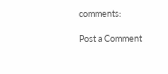comments:

Post a Comment